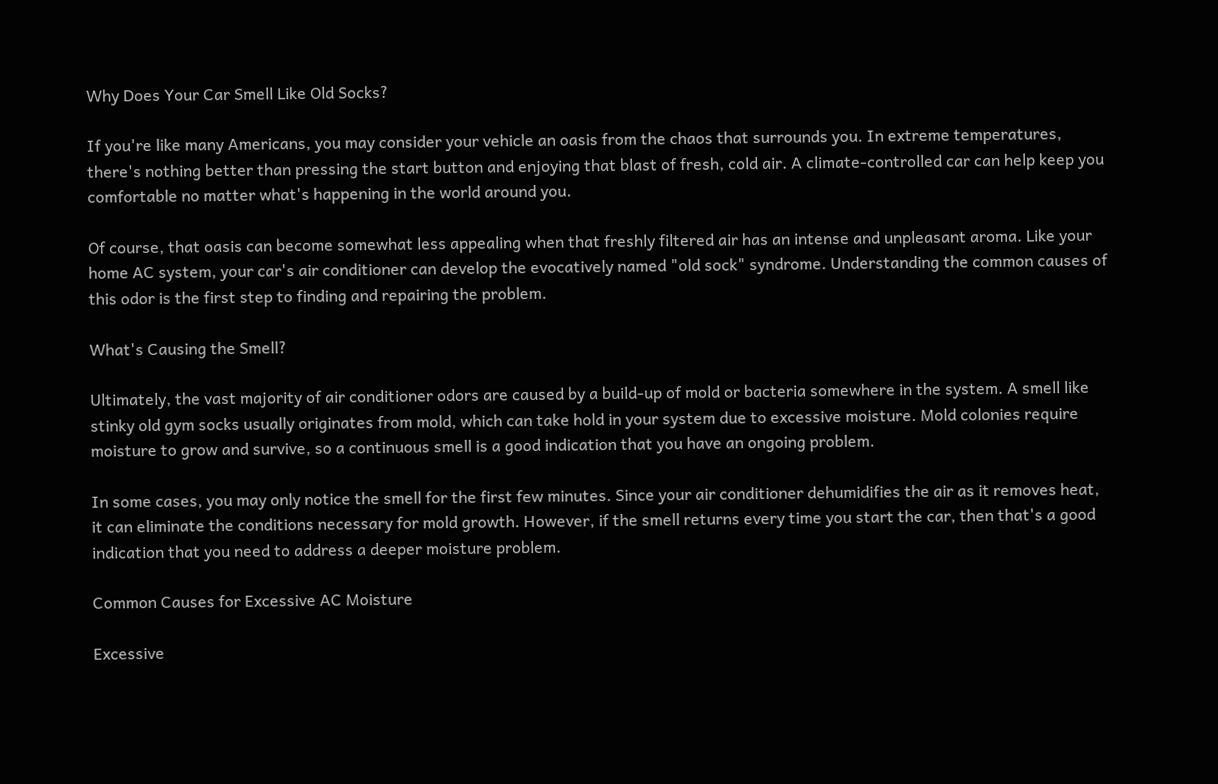Why Does Your Car Smell Like Old Socks?

If you're like many Americans, you may consider your vehicle an oasis from the chaos that surrounds you. In extreme temperatures, there's nothing better than pressing the start button and enjoying that blast of fresh, cold air. A climate-controlled car can help keep you comfortable no matter what's happening in the world around you.

Of course, that oasis can become somewhat less appealing when that freshly filtered air has an intense and unpleasant aroma. Like your home AC system, your car's air conditioner can develop the evocatively named "old sock" syndrome. Understanding the common causes of this odor is the first step to finding and repairing the problem.

What's Causing the Smell?

Ultimately, the vast majority of air conditioner odors are caused by a build-up of mold or bacteria somewhere in the system. A smell like stinky old gym socks usually originates from mold, which can take hold in your system due to excessive moisture. Mold colonies require moisture to grow and survive, so a continuous smell is a good indication that you have an ongoing problem.

In some cases, you may only notice the smell for the first few minutes. Since your air conditioner dehumidifies the air as it removes heat, it can eliminate the conditions necessary for mold growth. However, if the smell returns every time you start the car, then that's a good indication that you need to address a deeper moisture problem.

Common Causes for Excessive AC Moisture

Excessive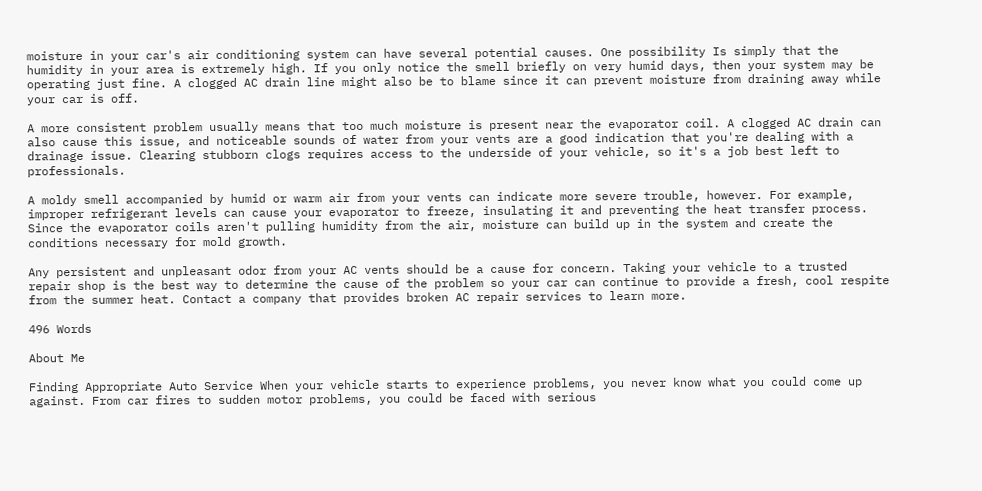moisture in your car's air conditioning system can have several potential causes. One possibility Is simply that the humidity in your area is extremely high. If you only notice the smell briefly on very humid days, then your system may be operating just fine. A clogged AC drain line might also be to blame since it can prevent moisture from draining away while your car is off.

A more consistent problem usually means that too much moisture is present near the evaporator coil. A clogged AC drain can also cause this issue, and noticeable sounds of water from your vents are a good indication that you're dealing with a drainage issue. Clearing stubborn clogs requires access to the underside of your vehicle, so it's a job best left to professionals.

A moldy smell accompanied by humid or warm air from your vents can indicate more severe trouble, however. For example, improper refrigerant levels can cause your evaporator to freeze, insulating it and preventing the heat transfer process. Since the evaporator coils aren't pulling humidity from the air, moisture can build up in the system and create the conditions necessary for mold growth.

Any persistent and unpleasant odor from your AC vents should be a cause for concern. Taking your vehicle to a trusted repair shop is the best way to determine the cause of the problem so your car can continue to provide a fresh, cool respite from the summer heat. Contact a company that provides broken AC repair services to learn more.

496 Words

About Me

Finding Appropriate Auto Service When your vehicle starts to experience problems, you never know what you could come up against. From car fires to sudden motor problems, you could be faced with serious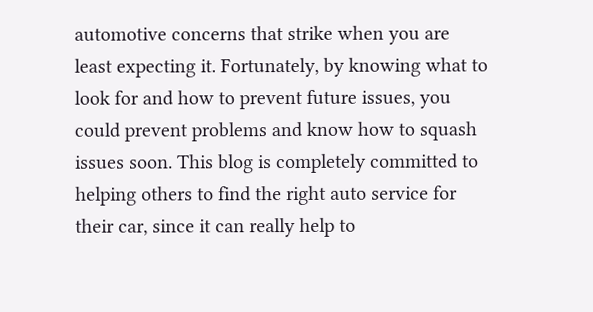automotive concerns that strike when you are least expecting it. Fortunately, by knowing what to look for and how to prevent future issues, you could prevent problems and know how to squash issues soon. This blog is completely committed to helping others to find the right auto service for their car, since it can really help to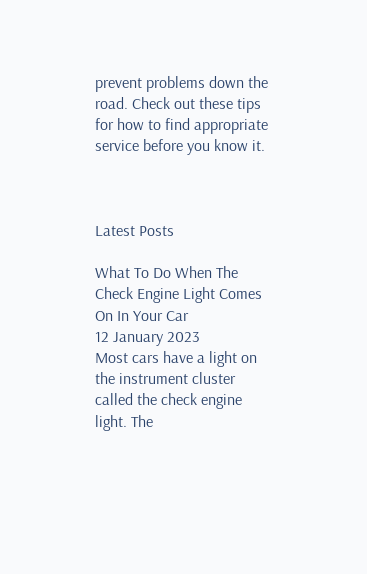prevent problems down the road. Check out these tips for how to find appropriate service before you know it.



Latest Posts

What To Do When The Check Engine Light Comes On In Your Car
12 January 2023
Most cars have a light on the instrument cluster called the check engine light. The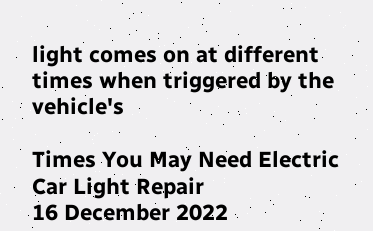light comes on at different times when triggered by the vehicle's

Times You May Need Electric Car Light Repair
16 December 2022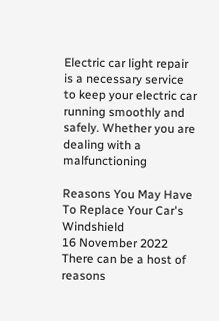Electric car light repair is a necessary service to keep your electric car running smoothly and safely. Whether you are dealing with a malfunctioning

Reasons You May Have To Replace Your Car's Windshield
16 November 2022
There can be a host of reasons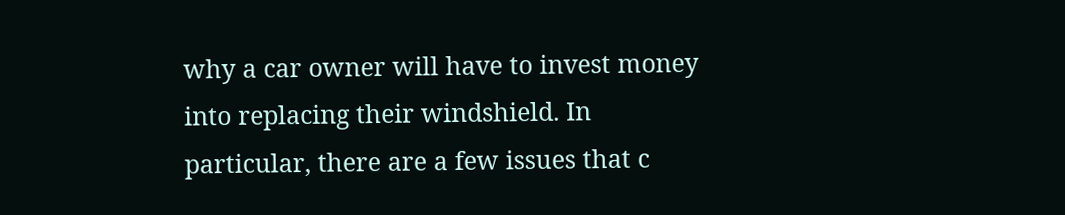why a car owner will have to invest money into replacing their windshield. In particular, there are a few issues that c